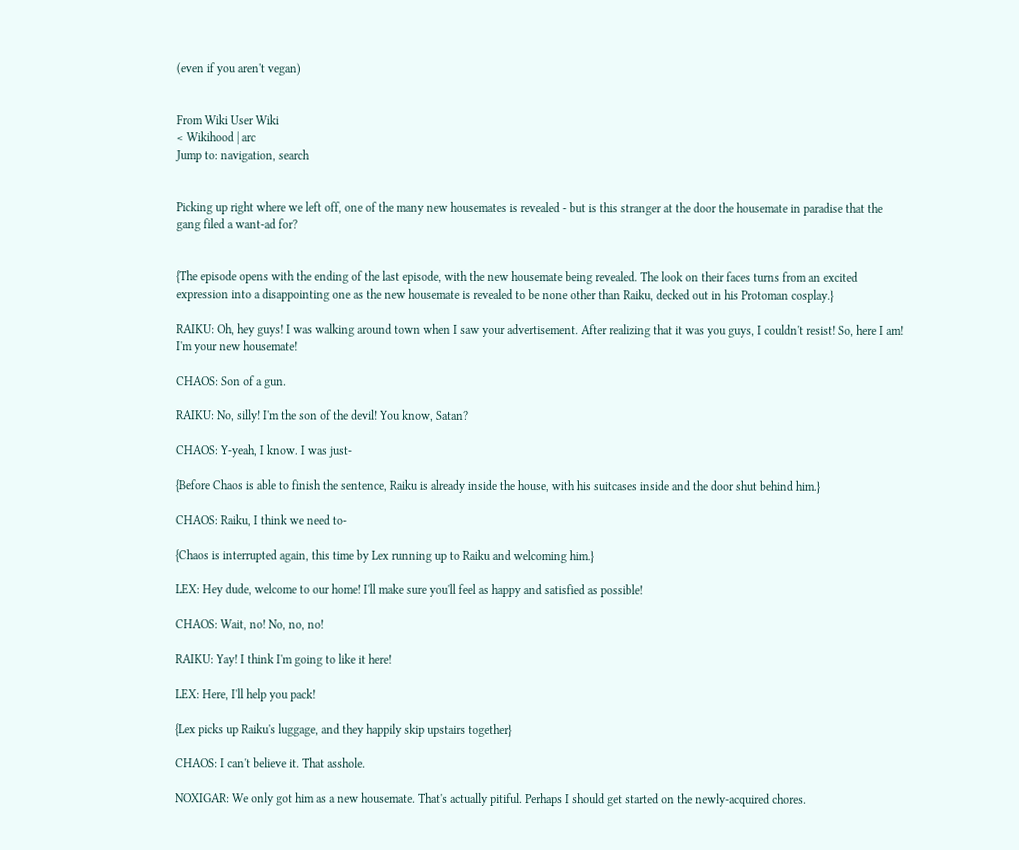(even if you aren't vegan)


From Wiki User Wiki
< Wikihood | arc
Jump to: navigation, search


Picking up right where we left off, one of the many new housemates is revealed - but is this stranger at the door the housemate in paradise that the gang filed a want-ad for?


{The episode opens with the ending of the last episode, with the new housemate being revealed. The look on their faces turns from an excited expression into a disappointing one as the new housemate is revealed to be none other than Raiku, decked out in his Protoman cosplay.}

RAIKU: Oh, hey guys! I was walking around town when I saw your advertisement. After realizing that it was you guys, I couldn't resist! So, here I am! I'm your new housemate!

CHAOS: Son of a gun.

RAIKU: No, silly! I'm the son of the devil! You know, Satan?

CHAOS: Y-yeah, I know. I was just-

{Before Chaos is able to finish the sentence, Raiku is already inside the house, with his suitcases inside and the door shut behind him.}

CHAOS: Raiku, I think we need to-

{Chaos is interrupted again, this time by Lex running up to Raiku and welcoming him.}

LEX: Hey dude, welcome to our home! I'll make sure you'll feel as happy and satisfied as possible!

CHAOS: Wait, no! No, no, no!

RAIKU: Yay! I think I'm going to like it here!

LEX: Here, I'll help you pack!

{Lex picks up Raiku's luggage, and they happily skip upstairs together}

CHAOS: I can't believe it. That asshole.

NOXIGAR: We only got him as a new housemate. That's actually pitiful. Perhaps I should get started on the newly-acquired chores.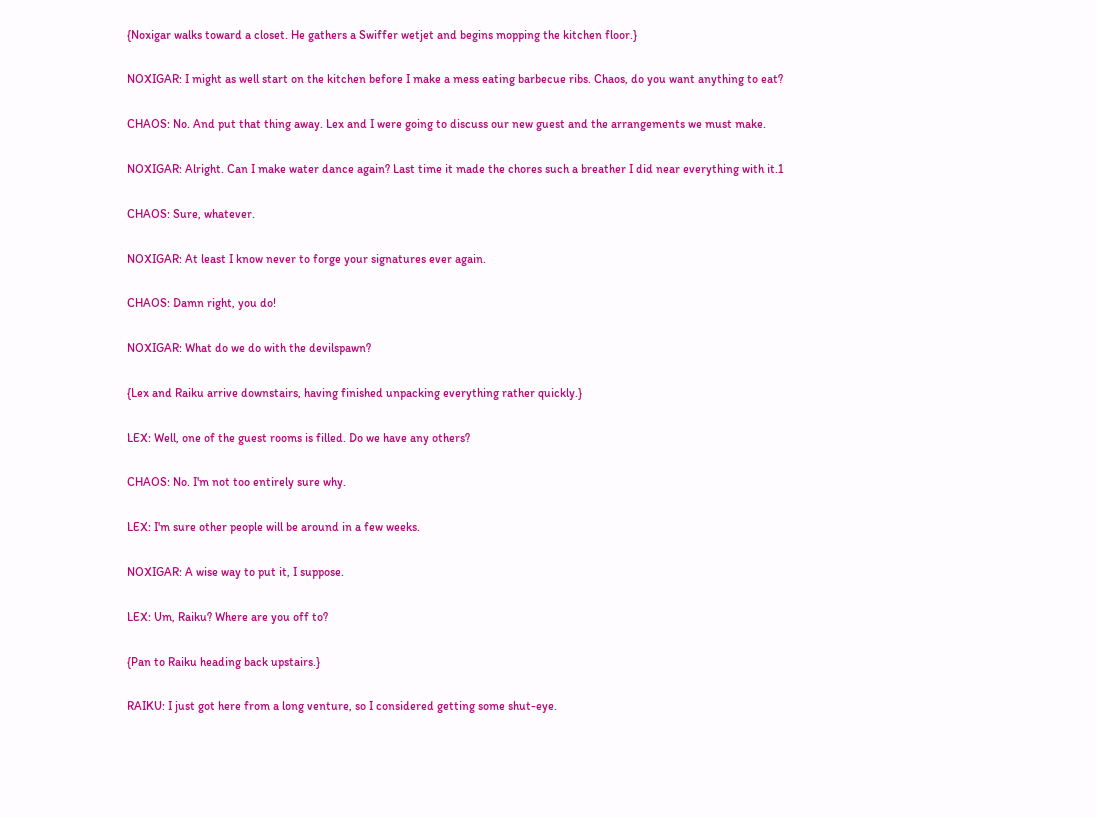{Noxigar walks toward a closet. He gathers a Swiffer wetjet and begins mopping the kitchen floor.}

NOXIGAR: I might as well start on the kitchen before I make a mess eating barbecue ribs. Chaos, do you want anything to eat?

CHAOS: No. And put that thing away. Lex and I were going to discuss our new guest and the arrangements we must make.

NOXIGAR: Alright. Can I make water dance again? Last time it made the chores such a breather I did near everything with it.1

CHAOS: Sure, whatever.

NOXIGAR: At least I know never to forge your signatures ever again.

CHAOS: Damn right, you do!

NOXIGAR: What do we do with the devilspawn?

{Lex and Raiku arrive downstairs, having finished unpacking everything rather quickly.}

LEX: Well, one of the guest rooms is filled. Do we have any others?

CHAOS: No. I'm not too entirely sure why.

LEX: I'm sure other people will be around in a few weeks.

NOXIGAR: A wise way to put it, I suppose.

LEX: Um, Raiku? Where are you off to?

{Pan to Raiku heading back upstairs.}

RAIKU: I just got here from a long venture, so I considered getting some shut-eye.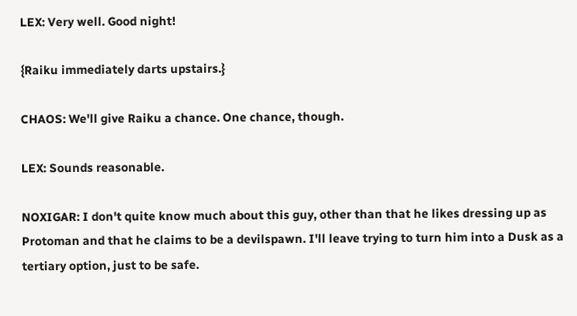LEX: Very well. Good night!

{Raiku immediately darts upstairs.}

CHAOS: We'll give Raiku a chance. One chance, though.

LEX: Sounds reasonable.

NOXIGAR: I don't quite know much about this guy, other than that he likes dressing up as Protoman and that he claims to be a devilspawn. I'll leave trying to turn him into a Dusk as a tertiary option, just to be safe.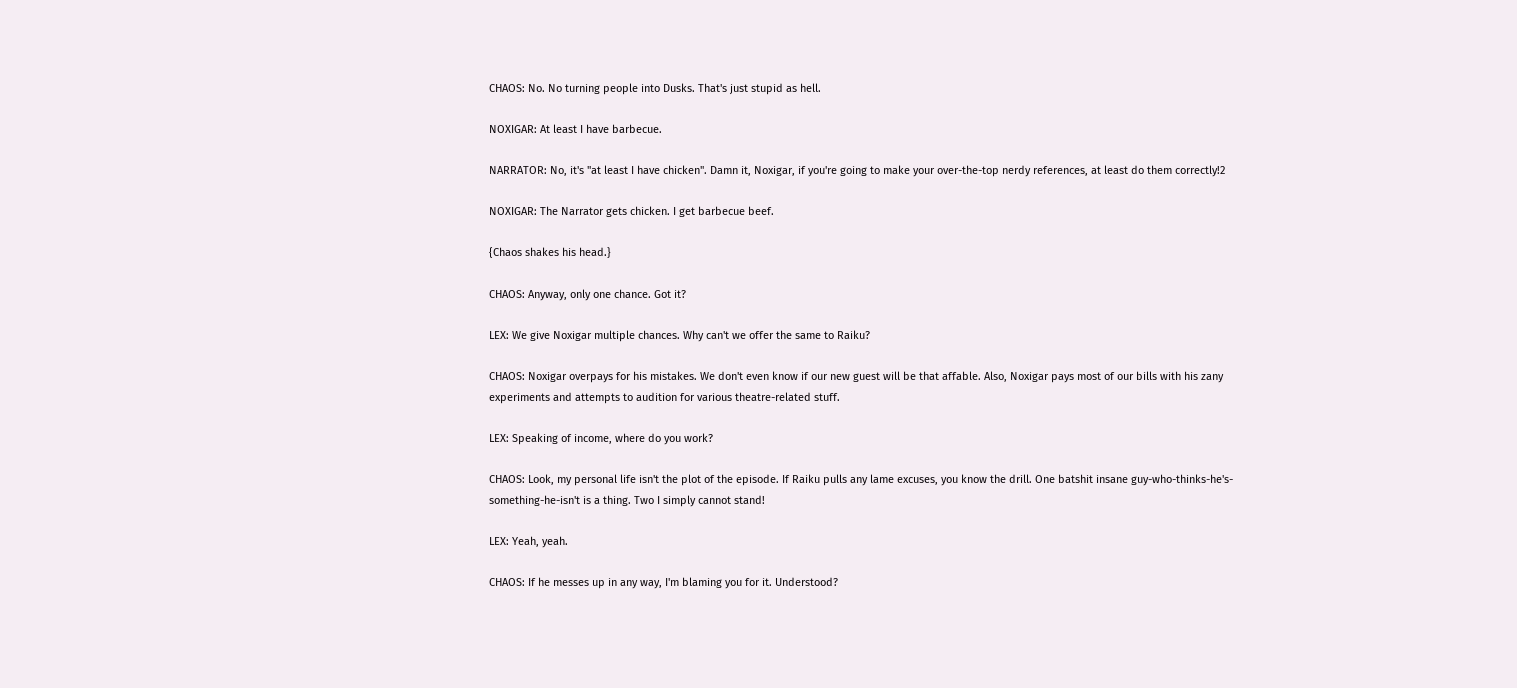CHAOS: No. No turning people into Dusks. That's just stupid as hell.

NOXIGAR: At least I have barbecue.

NARRATOR: No, it's "at least I have chicken". Damn it, Noxigar, if you're going to make your over-the-top nerdy references, at least do them correctly!2

NOXIGAR: The Narrator gets chicken. I get barbecue beef.

{Chaos shakes his head.}

CHAOS: Anyway, only one chance. Got it?

LEX: We give Noxigar multiple chances. Why can't we offer the same to Raiku?

CHAOS: Noxigar overpays for his mistakes. We don't even know if our new guest will be that affable. Also, Noxigar pays most of our bills with his zany experiments and attempts to audition for various theatre-related stuff.

LEX: Speaking of income, where do you work?

CHAOS: Look, my personal life isn't the plot of the episode. If Raiku pulls any lame excuses, you know the drill. One batshit insane guy-who-thinks-he's-something-he-isn't is a thing. Two I simply cannot stand!

LEX: Yeah, yeah.

CHAOS: If he messes up in any way, I'm blaming you for it. Understood?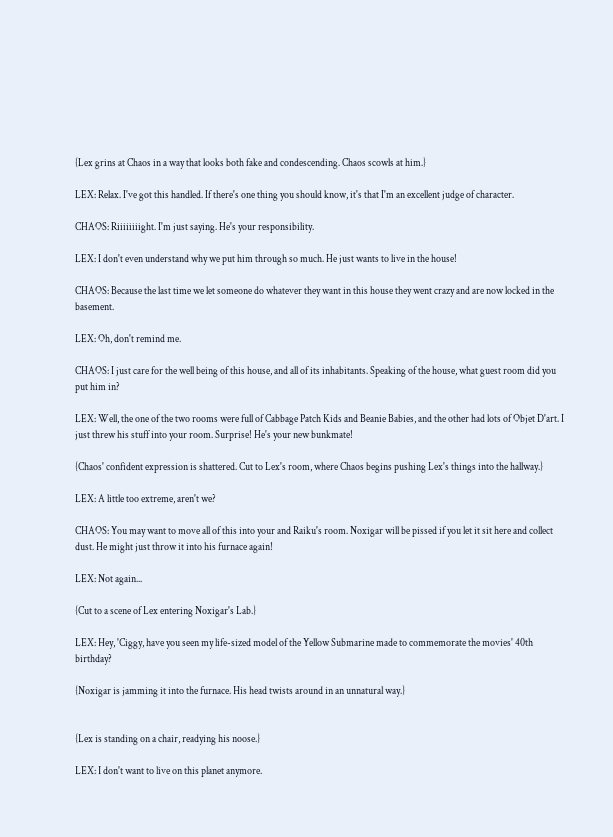{Lex grins at Chaos in a way that looks both fake and condescending. Chaos scowls at him.}

LEX: Relax. I've got this handled. If there's one thing you should know, it's that I'm an excellent judge of character.

CHAOS: Riiiiiiiight. I'm just saying. He's your responsibility.

LEX: I don't even understand why we put him through so much. He just wants to live in the house!

CHAOS: Because the last time we let someone do whatever they want in this house they went crazy and are now locked in the basement.

LEX: Oh, don't remind me.

CHAOS: I just care for the well being of this house, and all of its inhabitants. Speaking of the house, what guest room did you put him in?

LEX: Well, the one of the two rooms were full of Cabbage Patch Kids and Beanie Babies, and the other had lots of Objet D'art. I just threw his stuff into your room. Surprise! He's your new bunkmate!

{Chaos' confident expression is shattered. Cut to Lex's room, where Chaos begins pushing Lex's things into the hallway.}

LEX: A little too extreme, aren't we?

CHAOS: You may want to move all of this into your and Raiku's room. Noxigar will be pissed if you let it sit here and collect dust. He might just throw it into his furnace again!

LEX: Not again...

{Cut to a scene of Lex entering Noxigar's Lab.}

LEX: Hey, 'Ciggy, have you seen my life-sized model of the Yellow Submarine made to commemorate the movies' 40th birthday?

{Noxigar is jamming it into the furnace. His head twists around in an unnatural way.}


{Lex is standing on a chair, readying his noose.}

LEX: I don't want to live on this planet anymore.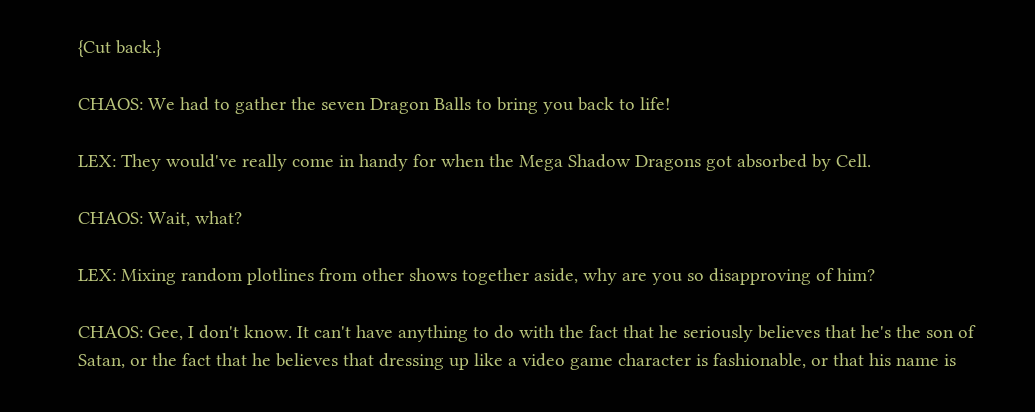{Cut back.}

CHAOS: We had to gather the seven Dragon Balls to bring you back to life!

LEX: They would've really come in handy for when the Mega Shadow Dragons got absorbed by Cell.

CHAOS: Wait, what?

LEX: Mixing random plotlines from other shows together aside, why are you so disapproving of him?

CHAOS: Gee, I don't know. It can't have anything to do with the fact that he seriously believes that he's the son of Satan, or the fact that he believes that dressing up like a video game character is fashionable, or that his name is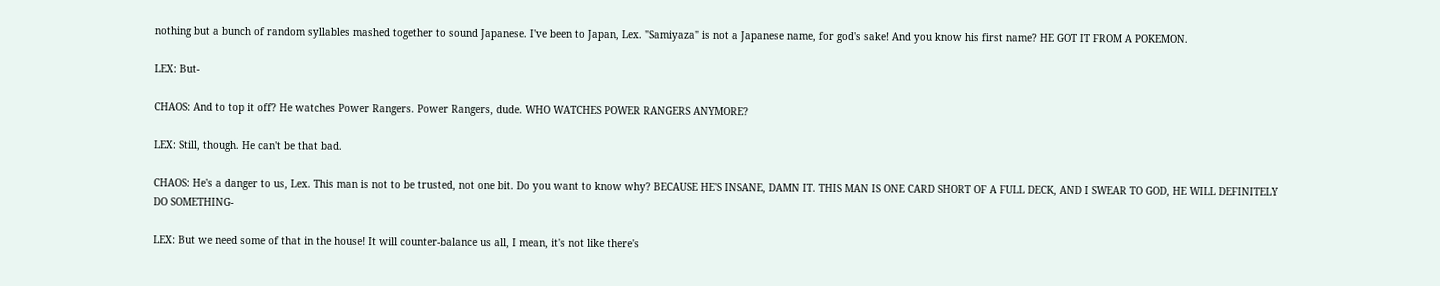nothing but a bunch of random syllables mashed together to sound Japanese. I've been to Japan, Lex. "Samiyaza" is not a Japanese name, for god's sake! And you know his first name? HE GOT IT FROM A POKEMON.

LEX: But-

CHAOS: And to top it off? He watches Power Rangers. Power Rangers, dude. WHO WATCHES POWER RANGERS ANYMORE?

LEX: Still, though. He can't be that bad.

CHAOS: He's a danger to us, Lex. This man is not to be trusted, not one bit. Do you want to know why? BECAUSE HE'S INSANE, DAMN IT. THIS MAN IS ONE CARD SHORT OF A FULL DECK, AND I SWEAR TO GOD, HE WILL DEFINITELY DO SOMETHING-

LEX: But we need some of that in the house! It will counter-balance us all, I mean, it's not like there's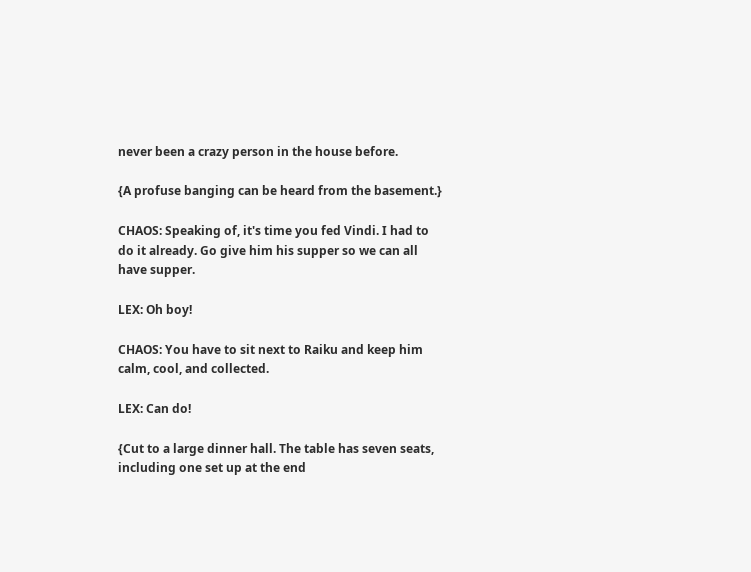never been a crazy person in the house before.

{A profuse banging can be heard from the basement.}

CHAOS: Speaking of, it's time you fed Vindi. I had to do it already. Go give him his supper so we can all have supper.

LEX: Oh boy!

CHAOS: You have to sit next to Raiku and keep him calm, cool, and collected.

LEX: Can do!

{Cut to a large dinner hall. The table has seven seats, including one set up at the end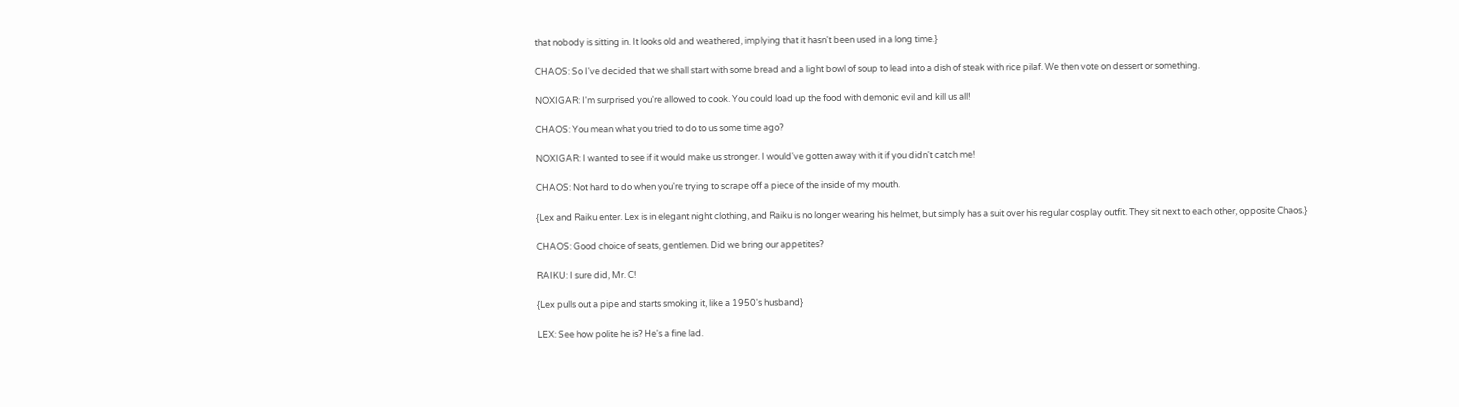that nobody is sitting in. It looks old and weathered, implying that it hasn't been used in a long time.}

CHAOS: So I've decided that we shall start with some bread and a light bowl of soup to lead into a dish of steak with rice pilaf. We then vote on dessert or something.

NOXIGAR: I'm surprised you're allowed to cook. You could load up the food with demonic evil and kill us all!

CHAOS: You mean what you tried to do to us some time ago?

NOXIGAR: I wanted to see if it would make us stronger. I would've gotten away with it if you didn't catch me!

CHAOS: Not hard to do when you're trying to scrape off a piece of the inside of my mouth.

{Lex and Raiku enter. Lex is in elegant night clothing, and Raiku is no longer wearing his helmet, but simply has a suit over his regular cosplay outfit. They sit next to each other, opposite Chaos.}

CHAOS: Good choice of seats, gentlemen. Did we bring our appetites?

RAIKU: I sure did, Mr. C!

{Lex pulls out a pipe and starts smoking it, like a 1950's husband}

LEX: See how polite he is? He's a fine lad.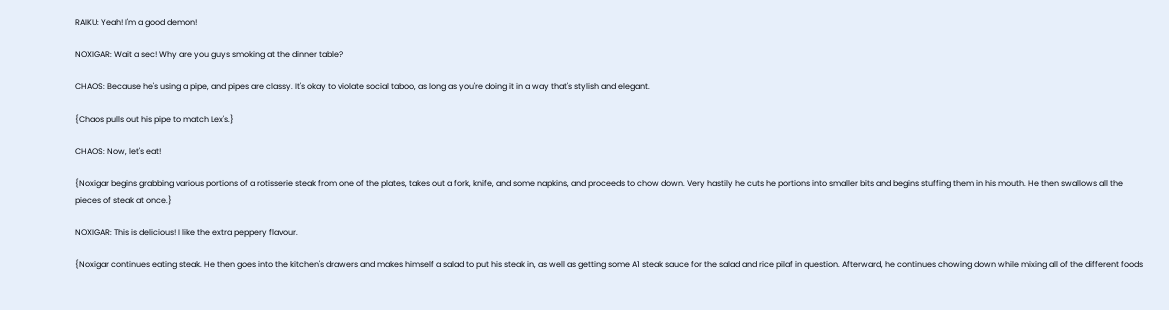RAIKU: Yeah! I'm a good demon!

NOXIGAR: Wait a sec! Why are you guys smoking at the dinner table?

CHAOS: Because he's using a pipe, and pipes are classy. It's okay to violate social taboo, as long as you're doing it in a way that's stylish and elegant.

{Chaos pulls out his pipe to match Lex's.}

CHAOS: Now, let's eat!

{Noxigar begins grabbing various portions of a rotisserie steak from one of the plates, takes out a fork, knife, and some napkins, and proceeds to chow down. Very hastily he cuts he portions into smaller bits and begins stuffing them in his mouth. He then swallows all the pieces of steak at once.}

NOXIGAR: This is delicious! I like the extra peppery flavour.

{Noxigar continues eating steak. He then goes into the kitchen's drawers and makes himself a salad to put his steak in, as well as getting some A1 steak sauce for the salad and rice pilaf in question. Afterward, he continues chowing down while mixing all of the different foods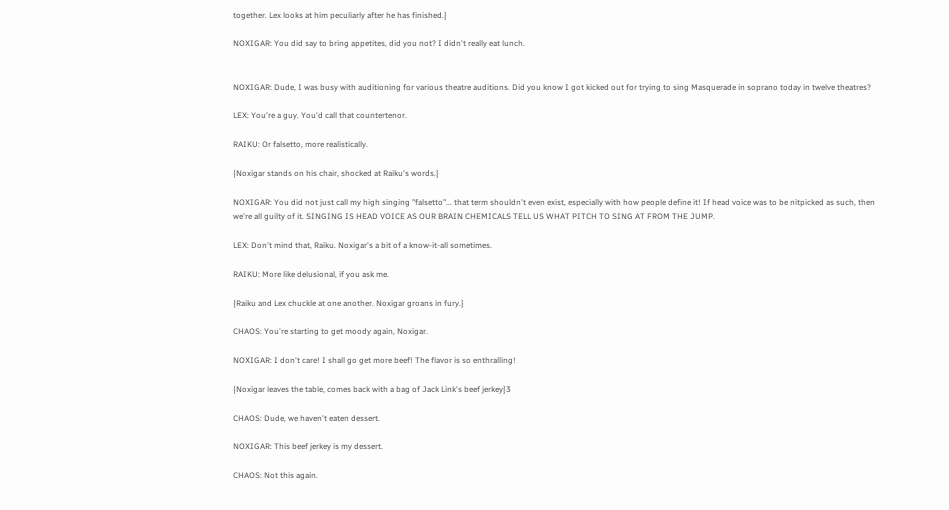together. Lex looks at him peculiarly after he has finished.}

NOXIGAR: You did say to bring appetites, did you not? I didn't really eat lunch.


NOXIGAR: Dude, I was busy with auditioning for various theatre auditions. Did you know I got kicked out for trying to sing Masquerade in soprano today in twelve theatres?

LEX: You're a guy. You'd call that countertenor.

RAIKU: Or falsetto, more realistically.

{Noxigar stands on his chair, shocked at Raiku's words.}

NOXIGAR: You did not just call my high singing "falsetto"... that term shouldn't even exist, especially with how people define it! If head voice was to be nitpicked as such, then we're all guilty of it. SINGING IS HEAD VOICE AS OUR BRAIN CHEMICALS TELL US WHAT PITCH TO SING AT FROM THE JUMP.

LEX: Don't mind that, Raiku. Noxigar's a bit of a know-it-all sometimes.

RAIKU: More like delusional, if you ask me.

{Raiku and Lex chuckle at one another. Noxigar groans in fury.}

CHAOS: You're starting to get moody again, Noxigar.

NOXIGAR: I don't care! I shall go get more beef! The flavor is so enthralling!

{Noxigar leaves the table, comes back with a bag of Jack Link's beef jerkey}3

CHAOS: Dude, we haven't eaten dessert.

NOXIGAR: This beef jerkey is my dessert.

CHAOS: Not this again.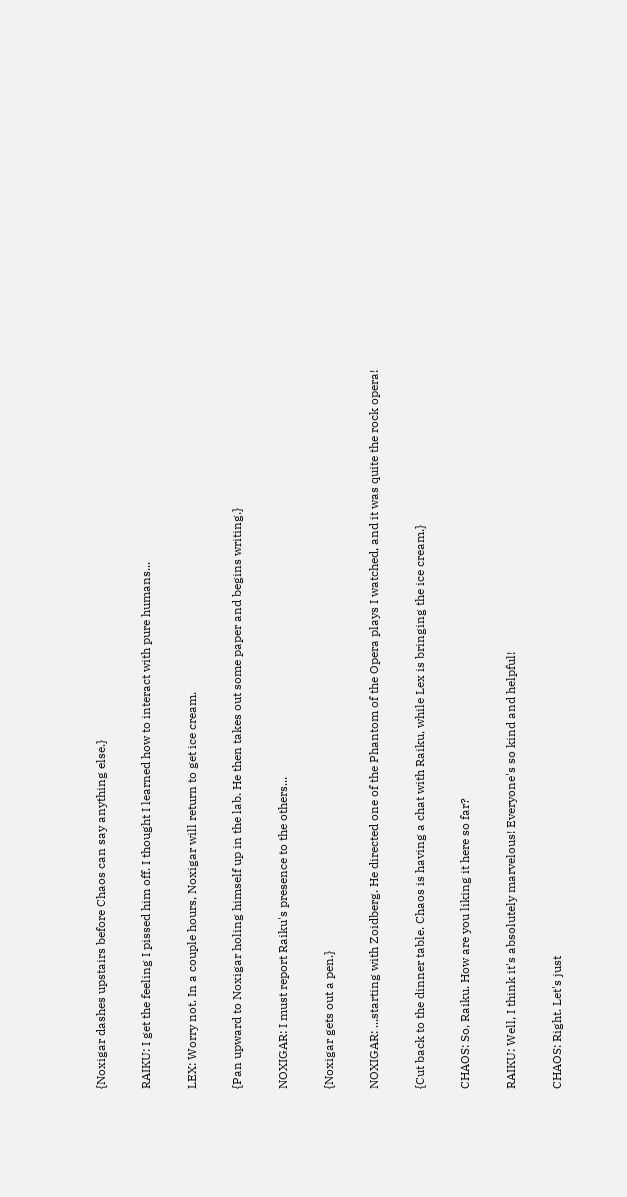{Noxigar dashes upstairs before Chaos can say anything else.}

RAIKU: I get the feeling I pissed him off. I thought I learned how to interact with pure humans...

LEX: Worry not. In a couple hours, Noxigar will return to get ice cream.

{Pan upward to Noxigar holing himself up in the lab. He then takes out some paper and begins writing.}

NOXIGAR: I must report Raiku's presence to the others...

{Noxigar gets out a pen.}

NOXIGAR: ...starting with Zoidberg. He directed one of the Phantom of the Opera plays I watched, and it was quite the rock opera!

{Cut back to the dinner table. Chaos is having a chat with Raiku, while Lex is bringing the ice cream.}

CHAOS: So, Raiku. How are you liking it here so far?

RAIKU: Well, I think it's absolutely marvelous! Everyone's so kind and helpful!

CHAOS: Right. Let's just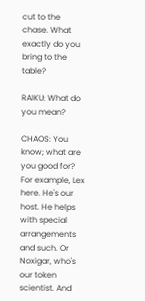cut to the chase. What exactly do you bring to the table?

RAIKU: What do you mean?

CHAOS: You know; what are you good for? For example, Lex here. He's our host. He helps with special arrangements and such. Or Noxigar, who's our token scientist. And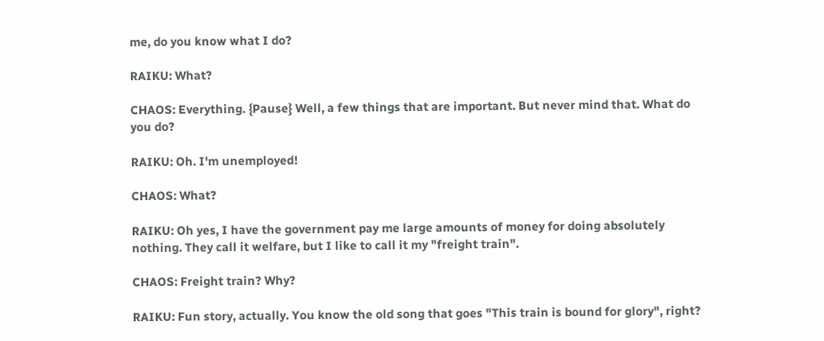me, do you know what I do?

RAIKU: What?

CHAOS: Everything. {Pause} Well, a few things that are important. But never mind that. What do you do?

RAIKU: Oh. I'm unemployed!

CHAOS: What?

RAIKU: Oh yes, I have the government pay me large amounts of money for doing absolutely nothing. They call it welfare, but I like to call it my "freight train".

CHAOS: Freight train? Why?

RAIKU: Fun story, actually. You know the old song that goes "This train is bound for glory", right?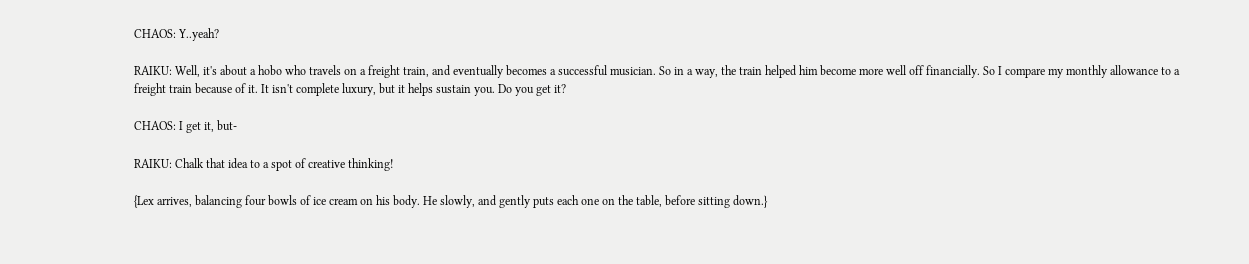CHAOS: Y..yeah?

RAIKU: Well, it's about a hobo who travels on a freight train, and eventually becomes a successful musician. So in a way, the train helped him become more well off financially. So I compare my monthly allowance to a freight train because of it. It isn't complete luxury, but it helps sustain you. Do you get it?

CHAOS: I get it, but-

RAIKU: Chalk that idea to a spot of creative thinking!

{Lex arrives, balancing four bowls of ice cream on his body. He slowly, and gently puts each one on the table, before sitting down.}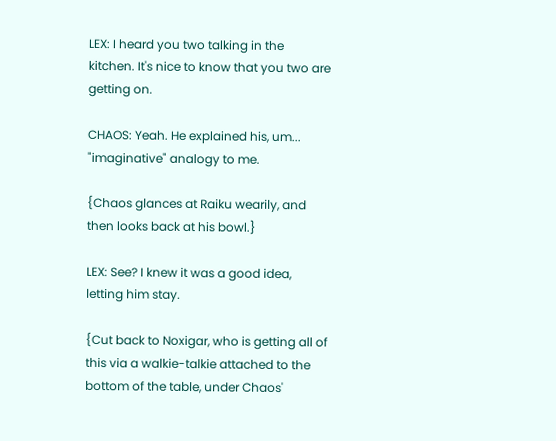LEX: I heard you two talking in the kitchen. It's nice to know that you two are getting on.

CHAOS: Yeah. He explained his, um... "imaginative" analogy to me.

{Chaos glances at Raiku wearily, and then looks back at his bowl.}

LEX: See? I knew it was a good idea, letting him stay.

{Cut back to Noxigar, who is getting all of this via a walkie-talkie attached to the bottom of the table, under Chaos'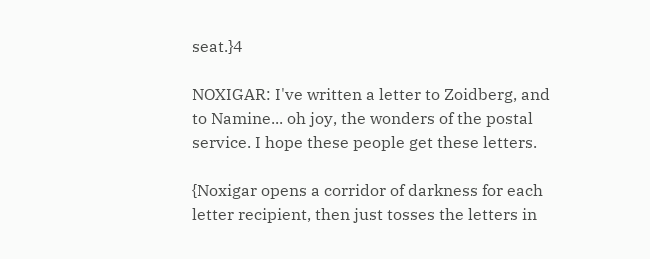seat.}4

NOXIGAR: I've written a letter to Zoidberg, and to Namine... oh joy, the wonders of the postal service. I hope these people get these letters.

{Noxigar opens a corridor of darkness for each letter recipient, then just tosses the letters in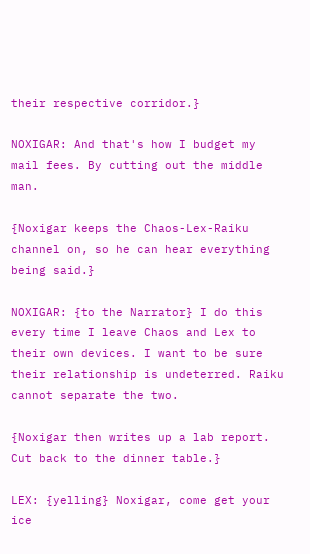their respective corridor.}

NOXIGAR: And that's how I budget my mail fees. By cutting out the middle man.

{Noxigar keeps the Chaos-Lex-Raiku channel on, so he can hear everything being said.}

NOXIGAR: {to the Narrator} I do this every time I leave Chaos and Lex to their own devices. I want to be sure their relationship is undeterred. Raiku cannot separate the two.

{Noxigar then writes up a lab report. Cut back to the dinner table.}

LEX: {yelling} Noxigar, come get your ice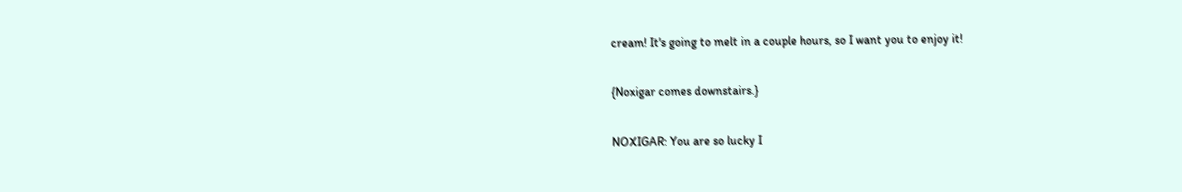cream! It's going to melt in a couple hours, so I want you to enjoy it!

{Noxigar comes downstairs.}

NOXIGAR: You are so lucky I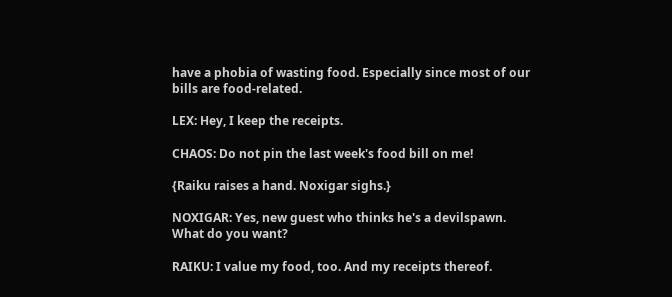have a phobia of wasting food. Especially since most of our bills are food-related.

LEX: Hey, I keep the receipts.

CHAOS: Do not pin the last week's food bill on me!

{Raiku raises a hand. Noxigar sighs.}

NOXIGAR: Yes, new guest who thinks he's a devilspawn. What do you want?

RAIKU: I value my food, too. And my receipts thereof.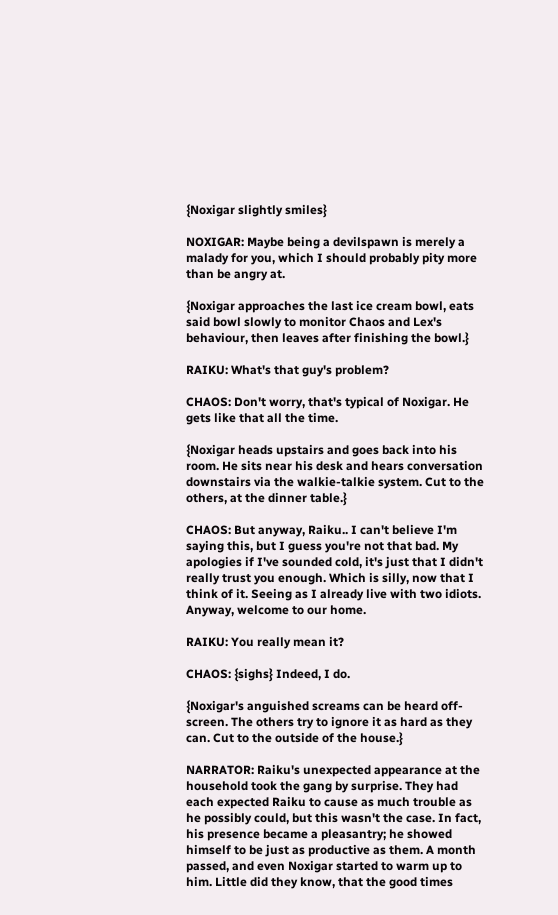{Noxigar slightly smiles}

NOXIGAR: Maybe being a devilspawn is merely a malady for you, which I should probably pity more than be angry at.

{Noxigar approaches the last ice cream bowl, eats said bowl slowly to monitor Chaos and Lex's behaviour, then leaves after finishing the bowl.}

RAIKU: What's that guy's problem?

CHAOS: Don't worry, that's typical of Noxigar. He gets like that all the time.

{Noxigar heads upstairs and goes back into his room. He sits near his desk and hears conversation downstairs via the walkie-talkie system. Cut to the others, at the dinner table.}

CHAOS: But anyway, Raiku.. I can't believe I'm saying this, but I guess you're not that bad. My apologies if I've sounded cold, it's just that I didn't really trust you enough. Which is silly, now that I think of it. Seeing as I already live with two idiots. Anyway, welcome to our home.

RAIKU: You really mean it?

CHAOS: {sighs} Indeed, I do.

{Noxigar's anguished screams can be heard off-screen. The others try to ignore it as hard as they can. Cut to the outside of the house.}

NARRATOR: Raiku's unexpected appearance at the household took the gang by surprise. They had each expected Raiku to cause as much trouble as he possibly could, but this wasn't the case. In fact, his presence became a pleasantry; he showed himself to be just as productive as them. A month passed, and even Noxigar started to warm up to him. Little did they know, that the good times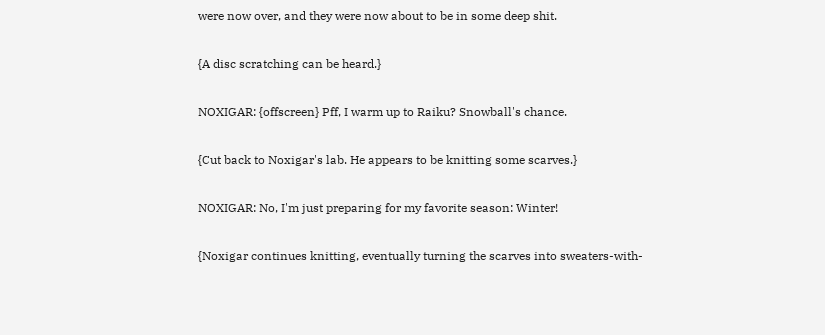were now over, and they were now about to be in some deep shit.

{A disc scratching can be heard.}

NOXIGAR: {offscreen} Pff, I warm up to Raiku? Snowball's chance.

{Cut back to Noxigar's lab. He appears to be knitting some scarves.}

NOXIGAR: No, I'm just preparing for my favorite season: Winter!

{Noxigar continues knitting, eventually turning the scarves into sweaters-with-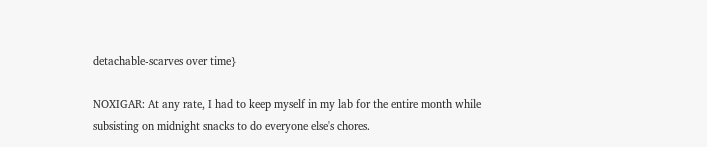detachable-scarves over time}

NOXIGAR: At any rate, I had to keep myself in my lab for the entire month while subsisting on midnight snacks to do everyone else's chores.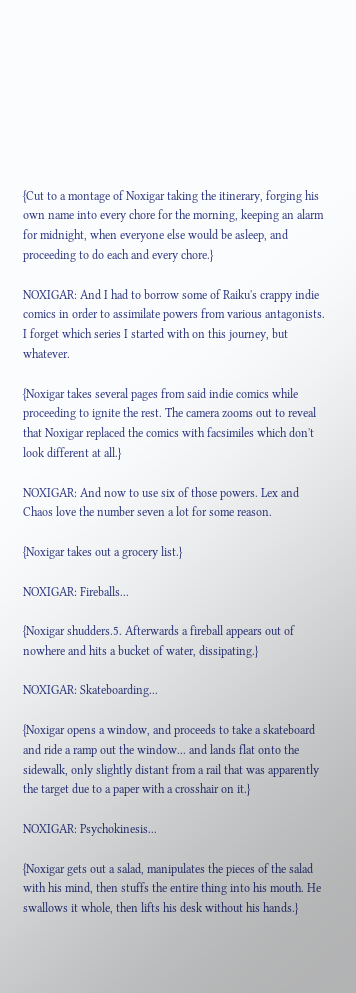{Cut to a montage of Noxigar taking the itinerary, forging his own name into every chore for the morning, keeping an alarm for midnight, when everyone else would be asleep, and proceeding to do each and every chore.}

NOXIGAR: And I had to borrow some of Raiku's crappy indie comics in order to assimilate powers from various antagonists. I forget which series I started with on this journey, but whatever.

{Noxigar takes several pages from said indie comics while proceeding to ignite the rest. The camera zooms out to reveal that Noxigar replaced the comics with facsimiles which don't look different at all.}

NOXIGAR: And now to use six of those powers. Lex and Chaos love the number seven a lot for some reason.

{Noxigar takes out a grocery list.}

NOXIGAR: Fireballs...

{Noxigar shudders.5. Afterwards a fireball appears out of nowhere and hits a bucket of water, dissipating.}

NOXIGAR: Skateboarding...

{Noxigar opens a window, and proceeds to take a skateboard and ride a ramp out the window... and lands flat onto the sidewalk, only slightly distant from a rail that was apparently the target due to a paper with a crosshair on it.}

NOXIGAR: Psychokinesis...

{Noxigar gets out a salad, manipulates the pieces of the salad with his mind, then stuffs the entire thing into his mouth. He swallows it whole, then lifts his desk without his hands.}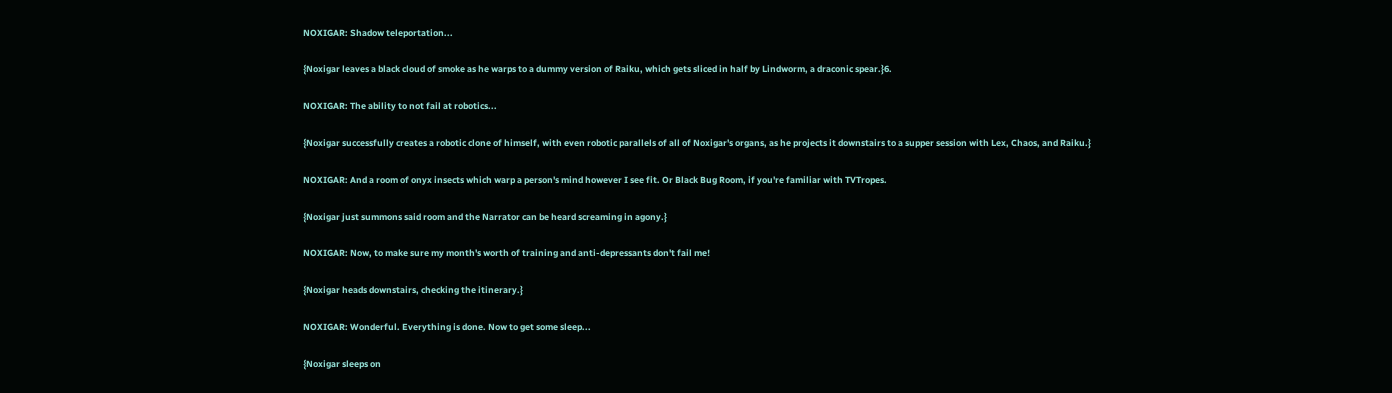NOXIGAR: Shadow teleportation...

{Noxigar leaves a black cloud of smoke as he warps to a dummy version of Raiku, which gets sliced in half by Lindworm, a draconic spear.}6.

NOXIGAR: The ability to not fail at robotics...

{Noxigar successfully creates a robotic clone of himself, with even robotic parallels of all of Noxigar's organs, as he projects it downstairs to a supper session with Lex, Chaos, and Raiku.}

NOXIGAR: And a room of onyx insects which warp a person's mind however I see fit. Or Black Bug Room, if you're familiar with TVTropes.

{Noxigar just summons said room and the Narrator can be heard screaming in agony.}

NOXIGAR: Now, to make sure my month's worth of training and anti-depressants don't fail me!

{Noxigar heads downstairs, checking the itinerary.}

NOXIGAR: Wonderful. Everything is done. Now to get some sleep...

{Noxigar sleeps on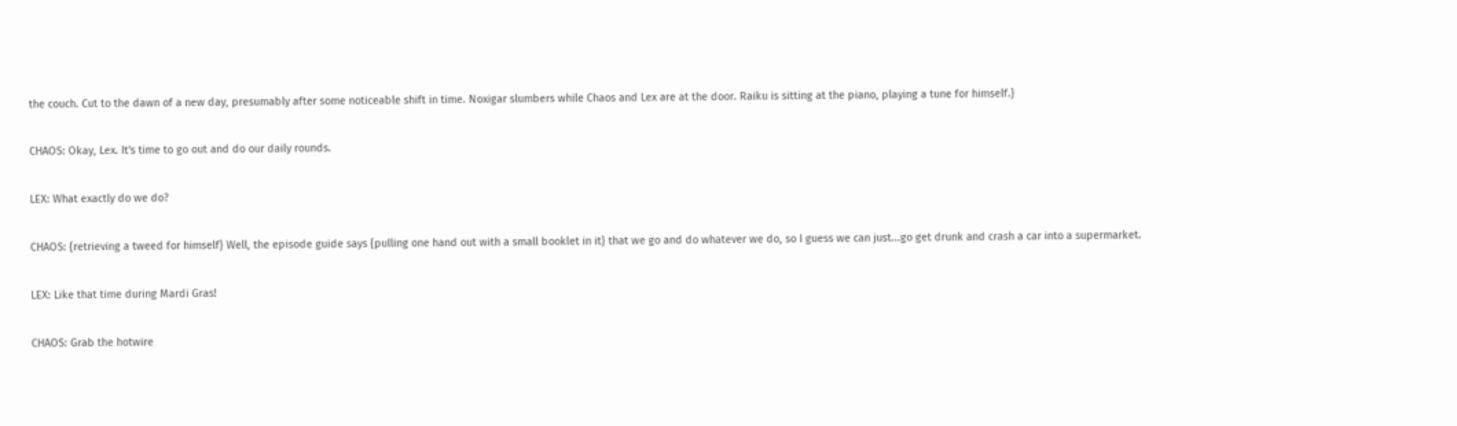the couch. Cut to the dawn of a new day, presumably after some noticeable shift in time. Noxigar slumbers while Chaos and Lex are at the door. Raiku is sitting at the piano, playing a tune for himself.}

CHAOS: Okay, Lex. It's time to go out and do our daily rounds.

LEX: What exactly do we do?

CHAOS: {retrieving a tweed for himself} Well, the episode guide says {pulling one hand out with a small booklet in it} that we go and do whatever we do, so I guess we can just...go get drunk and crash a car into a supermarket.

LEX: Like that time during Mardi Gras!

CHAOS: Grab the hotwire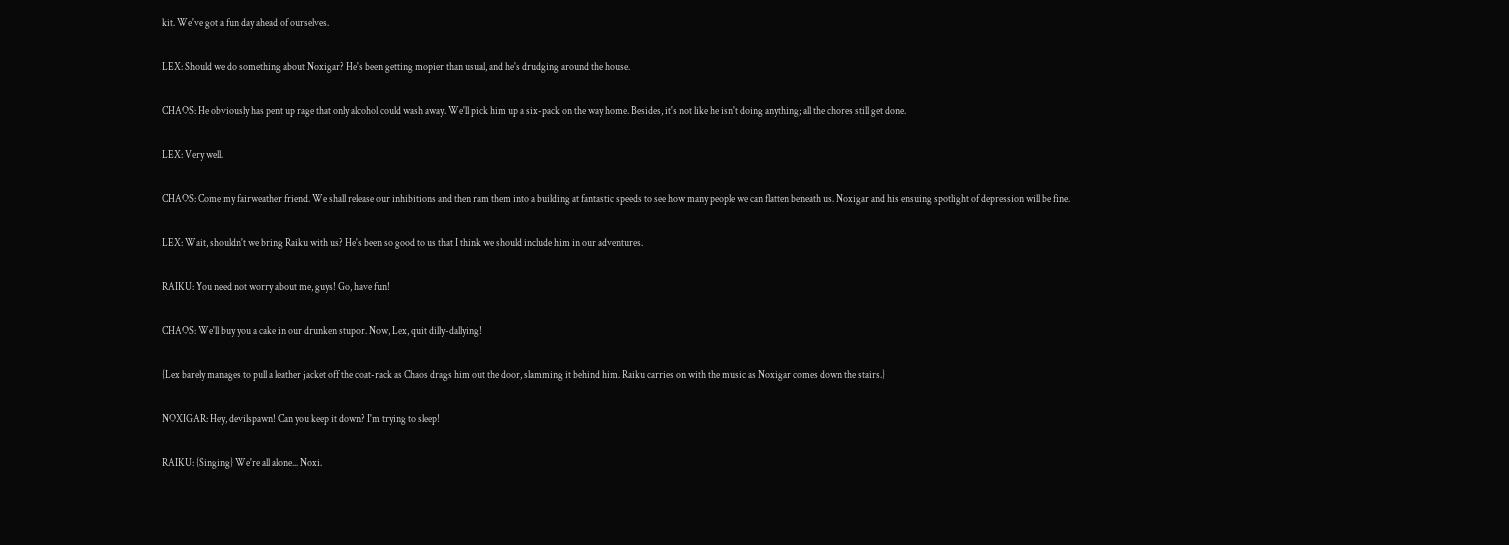kit. We've got a fun day ahead of ourselves.

LEX: Should we do something about Noxigar? He's been getting mopier than usual, and he's drudging around the house.

CHAOS: He obviously has pent up rage that only alcohol could wash away. We'll pick him up a six-pack on the way home. Besides, it's not like he isn't doing anything; all the chores still get done.

LEX: Very well.

CHAOS: Come my fairweather friend. We shall release our inhibitions and then ram them into a building at fantastic speeds to see how many people we can flatten beneath us. Noxigar and his ensuing spotlight of depression will be fine.

LEX: Wait, shouldn't we bring Raiku with us? He's been so good to us that I think we should include him in our adventures.

RAIKU: You need not worry about me, guys! Go, have fun!

CHAOS: We'll buy you a cake in our drunken stupor. Now, Lex, quit dilly-dallying!

{Lex barely manages to pull a leather jacket off the coat-rack as Chaos drags him out the door, slamming it behind him. Raiku carries on with the music as Noxigar comes down the stairs.}

NOXIGAR: Hey, devilspawn! Can you keep it down? I'm trying to sleep!

RAIKU: {Singing} We're all alone... Noxi.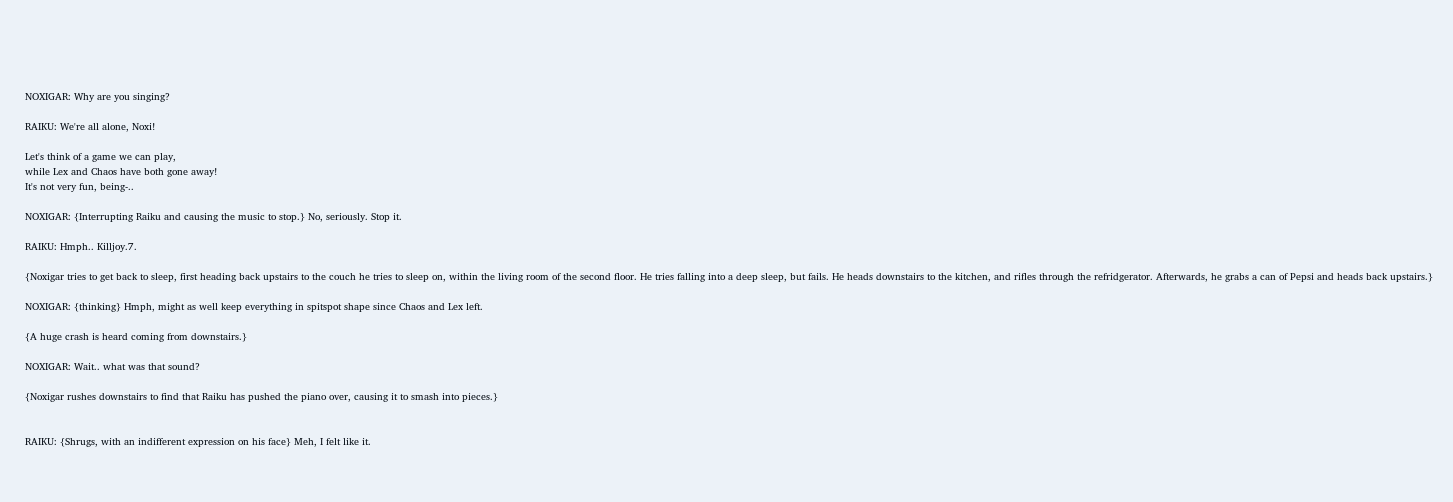NOXIGAR: Why are you singing?

RAIKU: We're all alone, Noxi!

Let's think of a game we can play,
while Lex and Chaos have both gone away!
It's not very fun, being-..

NOXIGAR: {Interrupting Raiku and causing the music to stop.} No, seriously. Stop it.

RAIKU: Hmph.. Killjoy.7.

{Noxigar tries to get back to sleep, first heading back upstairs to the couch he tries to sleep on, within the living room of the second floor. He tries falling into a deep sleep, but fails. He heads downstairs to the kitchen, and rifles through the refridgerator. Afterwards, he grabs a can of Pepsi and heads back upstairs.}

NOXIGAR: {thinking} Hmph, might as well keep everything in spitspot shape since Chaos and Lex left.

{A huge crash is heard coming from downstairs.}

NOXIGAR: Wait.. what was that sound?

{Noxigar rushes downstairs to find that Raiku has pushed the piano over, causing it to smash into pieces.}


RAIKU: {Shrugs, with an indifferent expression on his face} Meh, I felt like it.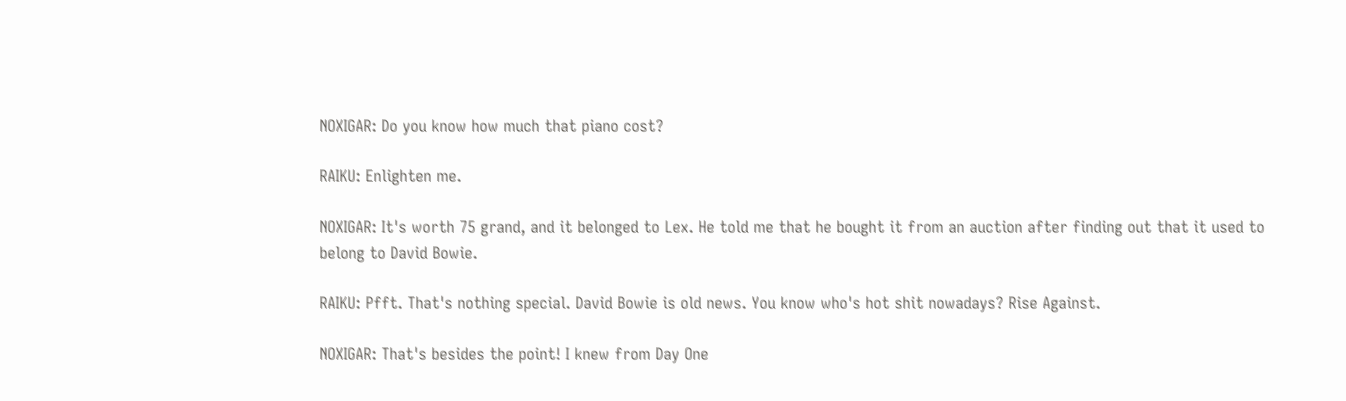NOXIGAR: Do you know how much that piano cost?

RAIKU: Enlighten me.

NOXIGAR: It's worth 75 grand, and it belonged to Lex. He told me that he bought it from an auction after finding out that it used to belong to David Bowie.

RAIKU: Pfft. That's nothing special. David Bowie is old news. You know who's hot shit nowadays? Rise Against.

NOXIGAR: That's besides the point! I knew from Day One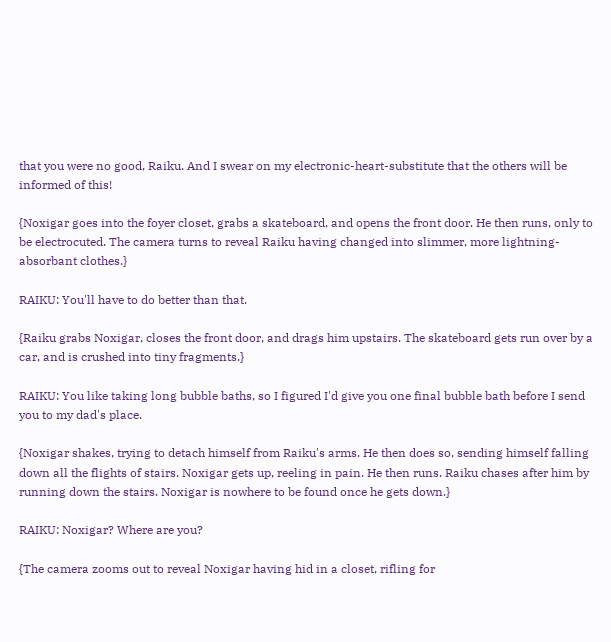that you were no good, Raiku. And I swear on my electronic-heart-substitute that the others will be informed of this!

{Noxigar goes into the foyer closet, grabs a skateboard, and opens the front door. He then runs, only to be electrocuted. The camera turns to reveal Raiku having changed into slimmer, more lightning-absorbant clothes.}

RAIKU: You'll have to do better than that.

{Raiku grabs Noxigar, closes the front door, and drags him upstairs. The skateboard gets run over by a car, and is crushed into tiny fragments.}

RAIKU: You like taking long bubble baths, so I figured I'd give you one final bubble bath before I send you to my dad's place.

{Noxigar shakes, trying to detach himself from Raiku's arms. He then does so, sending himself falling down all the flights of stairs. Noxigar gets up, reeling in pain. He then runs. Raiku chases after him by running down the stairs. Noxigar is nowhere to be found once he gets down.}

RAIKU: Noxigar? Where are you?

{The camera zooms out to reveal Noxigar having hid in a closet, rifling for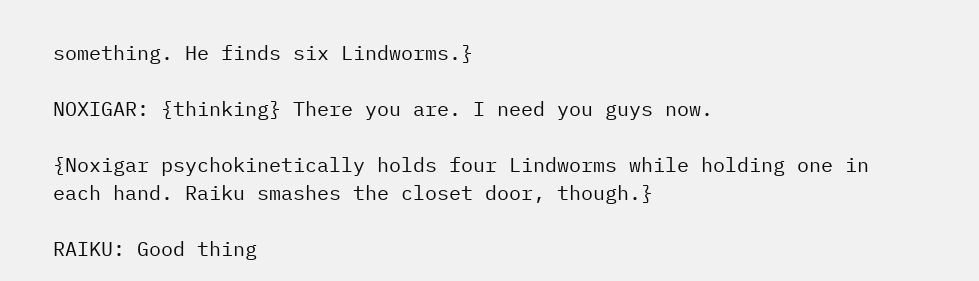something. He finds six Lindworms.}

NOXIGAR: {thinking} There you are. I need you guys now.

{Noxigar psychokinetically holds four Lindworms while holding one in each hand. Raiku smashes the closet door, though.}

RAIKU: Good thing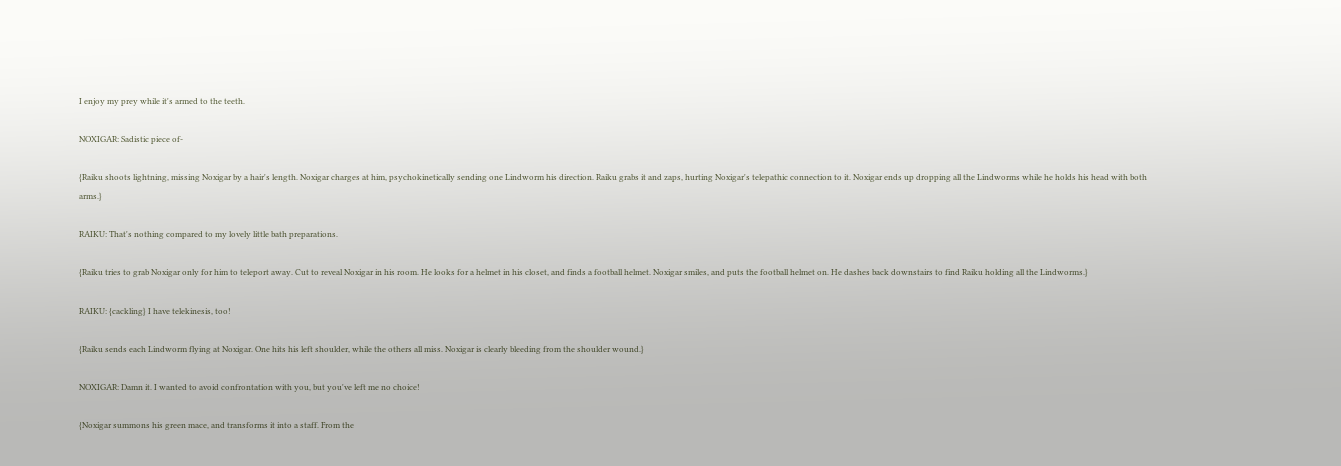I enjoy my prey while it's armed to the teeth.

NOXIGAR: Sadistic piece of-

{Raiku shoots lightning, missing Noxigar by a hair's length. Noxigar charges at him, psychokinetically sending one Lindworm his direction. Raiku grabs it and zaps, hurting Noxigar's telepathic connection to it. Noxigar ends up dropping all the Lindworms while he holds his head with both arms.}

RAIKU: That's nothing compared to my lovely little bath preparations.

{Raiku tries to grab Noxigar only for him to teleport away. Cut to reveal Noxigar in his room. He looks for a helmet in his closet, and finds a football helmet. Noxigar smiles, and puts the football helmet on. He dashes back downstairs to find Raiku holding all the Lindworms.}

RAIKU: {cackling} I have telekinesis, too!

{Raiku sends each Lindworm flying at Noxigar. One hits his left shoulder, while the others all miss. Noxigar is clearly bleeding from the shoulder wound.}

NOXIGAR: Damn it. I wanted to avoid confrontation with you, but you've left me no choice!

{Noxigar summons his green mace, and transforms it into a staff. From the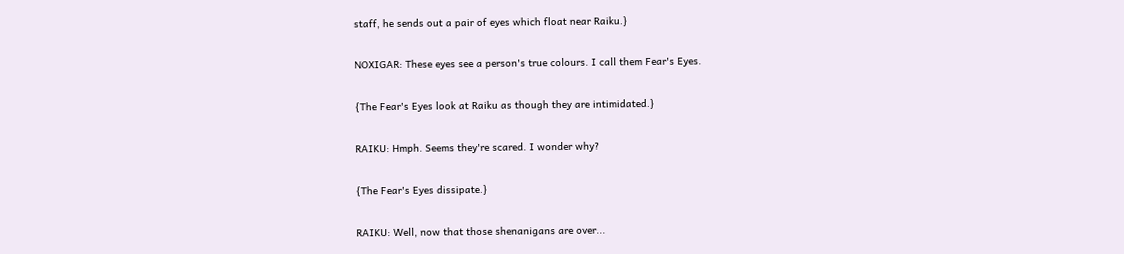staff, he sends out a pair of eyes which float near Raiku.}

NOXIGAR: These eyes see a person's true colours. I call them Fear's Eyes.

{The Fear's Eyes look at Raiku as though they are intimidated.}

RAIKU: Hmph. Seems they're scared. I wonder why?

{The Fear's Eyes dissipate.}

RAIKU: Well, now that those shenanigans are over...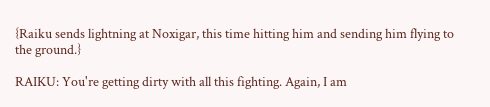{Raiku sends lightning at Noxigar, this time hitting him and sending him flying to the ground.}

RAIKU: You're getting dirty with all this fighting. Again, I am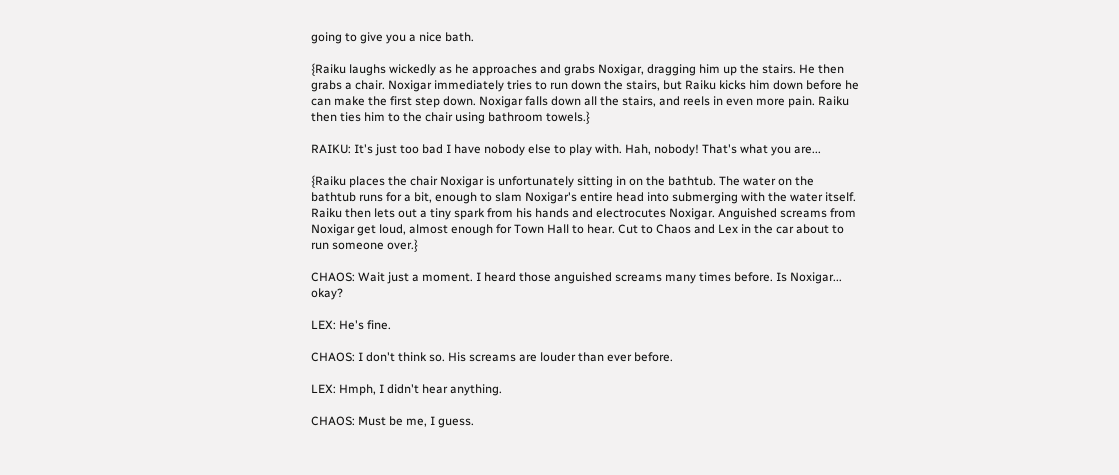going to give you a nice bath.

{Raiku laughs wickedly as he approaches and grabs Noxigar, dragging him up the stairs. He then grabs a chair. Noxigar immediately tries to run down the stairs, but Raiku kicks him down before he can make the first step down. Noxigar falls down all the stairs, and reels in even more pain. Raiku then ties him to the chair using bathroom towels.}

RAIKU: It's just too bad I have nobody else to play with. Hah, nobody! That's what you are...

{Raiku places the chair Noxigar is unfortunately sitting in on the bathtub. The water on the bathtub runs for a bit, enough to slam Noxigar's entire head into submerging with the water itself. Raiku then lets out a tiny spark from his hands and electrocutes Noxigar. Anguished screams from Noxigar get loud, almost enough for Town Hall to hear. Cut to Chaos and Lex in the car about to run someone over.}

CHAOS: Wait just a moment. I heard those anguished screams many times before. Is Noxigar... okay?

LEX: He's fine.

CHAOS: I don't think so. His screams are louder than ever before.

LEX: Hmph, I didn't hear anything.

CHAOS: Must be me, I guess.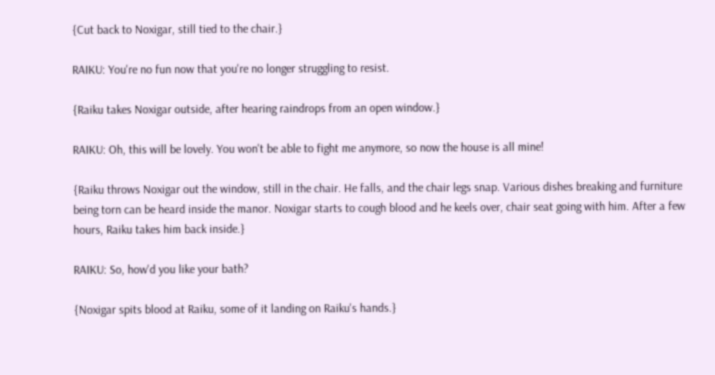{Cut back to Noxigar, still tied to the chair.}

RAIKU: You're no fun now that you're no longer struggling to resist.

{Raiku takes Noxigar outside, after hearing raindrops from an open window.}

RAIKU: Oh, this will be lovely. You won't be able to fight me anymore, so now the house is all mine!

{Raiku throws Noxigar out the window, still in the chair. He falls, and the chair legs snap. Various dishes breaking and furniture being torn can be heard inside the manor. Noxigar starts to cough blood and he keels over, chair seat going with him. After a few hours, Raiku takes him back inside.}

RAIKU: So, how'd you like your bath?

{Noxigar spits blood at Raiku, some of it landing on Raiku's hands.}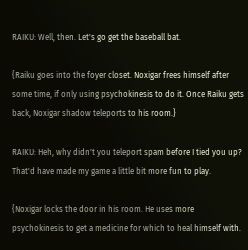RAIKU: Well, then. Let's go get the baseball bat.

{Raiku goes into the foyer closet. Noxigar frees himself after some time, if only using psychokinesis to do it. Once Raiku gets back, Noxigar shadow teleports to his room.}

RAIKU: Heh, why didn't you teleport spam before I tied you up? That'd have made my game a little bit more fun to play.

{Noxigar locks the door in his room. He uses more psychokinesis to get a medicine for which to heal himself with.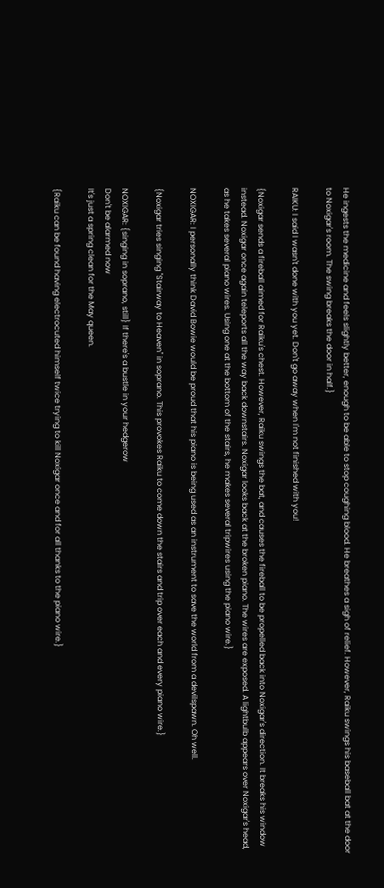He ingests the medicine and feels slightly better, enough to be able to stop coughing blood. He breathes a sigh of relief. However, Raiku swings his baseball bat at the door to Noxigar's room. The swing breaks the door in half.}

RAIKU: I said I wasn't done with you yet. Don't go away when I'm not finished with you!

{Noxigar sends a fireball aimed for Raiku's chest. However, Raiku swings the bat, and causes the fireball to be propelled back into Noxigar's direction. It breaks his window instead. Noxigar once again teleports all the way back downstairs. Noxigar looks back at the broken piano. The wires are exposed. A lightbulb appears over Noxigar's head, as he takes several piano wires. Using one at the bottom of the stairs, he makes several tripwires using the piano wire.}

NOXIGAR: I personally think David Bowie would be proud that his piano is being used as an instrument to save the world from a devilspawn. Oh well.

{Noxigar tries singing "Stairway to Heaven" in soprano. This provokes Raiku to come down the stairs and trip over each and every piano wire.}

NOXIGAR: {singing in soprano, still} If there's a bustle in your hedgerow
Don't be alarmed now
It's just a spring clean for the May queen.

{Raiku can be found having electrocuted himself twice trying to kill Noxigar once and for all thanks to the piano wire.}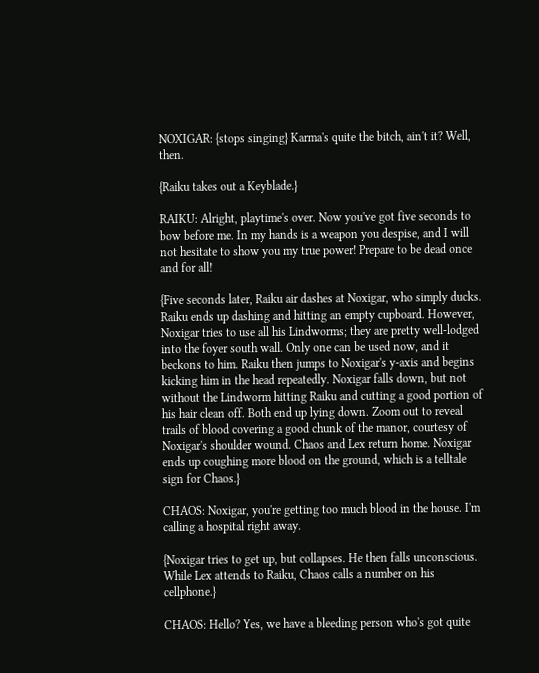NOXIGAR: {stops singing} Karma's quite the bitch, ain't it? Well, then.

{Raiku takes out a Keyblade.}

RAIKU: Alright, playtime's over. Now you've got five seconds to bow before me. In my hands is a weapon you despise, and I will not hesitate to show you my true power! Prepare to be dead once and for all!

{Five seconds later, Raiku air dashes at Noxigar, who simply ducks. Raiku ends up dashing and hitting an empty cupboard. However, Noxigar tries to use all his Lindworms; they are pretty well-lodged into the foyer south wall. Only one can be used now, and it beckons to him. Raiku then jumps to Noxigar's y-axis and begins kicking him in the head repeatedly. Noxigar falls down, but not without the Lindworm hitting Raiku and cutting a good portion of his hair clean off. Both end up lying down. Zoom out to reveal trails of blood covering a good chunk of the manor, courtesy of Noxigar's shoulder wound. Chaos and Lex return home. Noxigar ends up coughing more blood on the ground, which is a telltale sign for Chaos.}

CHAOS: Noxigar, you're getting too much blood in the house. I'm calling a hospital right away.

{Noxigar tries to get up, but collapses. He then falls unconscious. While Lex attends to Raiku, Chaos calls a number on his cellphone.}

CHAOS: Hello? Yes, we have a bleeding person who's got quite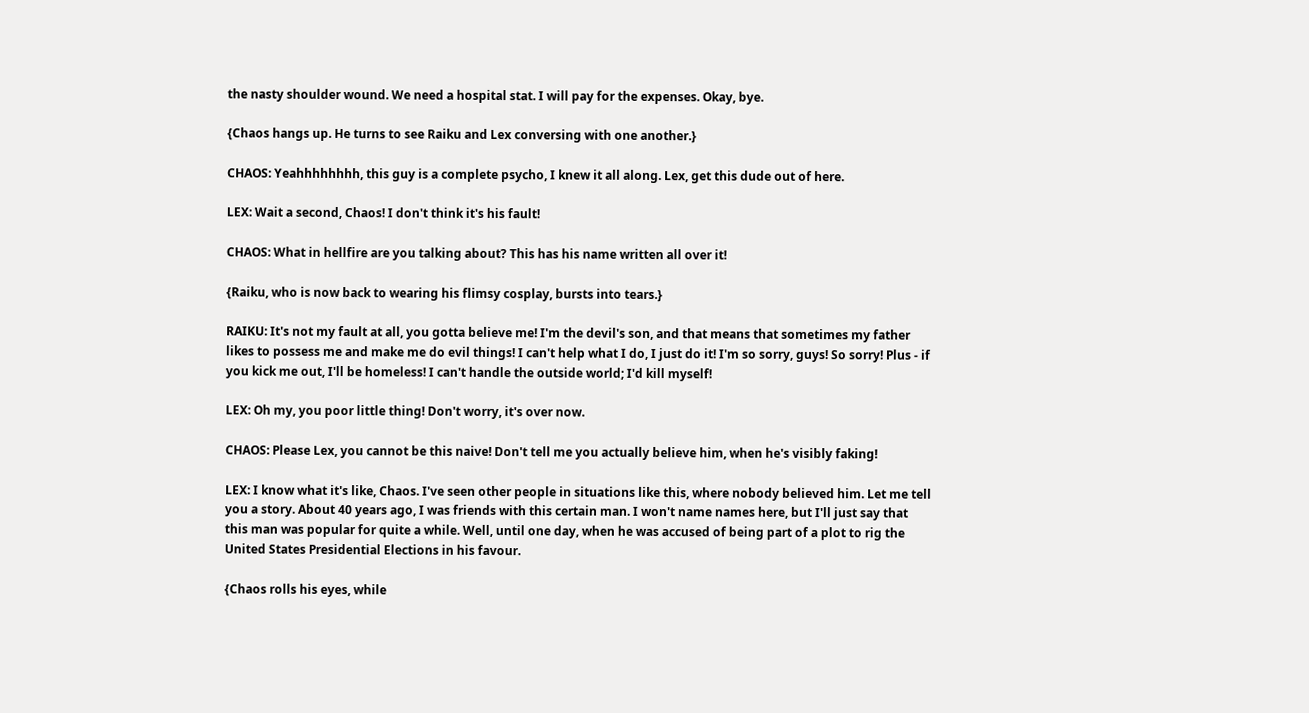the nasty shoulder wound. We need a hospital stat. I will pay for the expenses. Okay, bye.

{Chaos hangs up. He turns to see Raiku and Lex conversing with one another.}

CHAOS: Yeahhhhhhhh, this guy is a complete psycho, I knew it all along. Lex, get this dude out of here.

LEX: Wait a second, Chaos! I don't think it's his fault!

CHAOS: What in hellfire are you talking about? This has his name written all over it!

{Raiku, who is now back to wearing his flimsy cosplay, bursts into tears.}

RAIKU: It's not my fault at all, you gotta believe me! I'm the devil's son, and that means that sometimes my father likes to possess me and make me do evil things! I can't help what I do, I just do it! I'm so sorry, guys! So sorry! Plus - if you kick me out, I'll be homeless! I can't handle the outside world; I'd kill myself!

LEX: Oh my, you poor little thing! Don't worry, it's over now.

CHAOS: Please Lex, you cannot be this naive! Don't tell me you actually believe him, when he's visibly faking!

LEX: I know what it's like, Chaos. I've seen other people in situations like this, where nobody believed him. Let me tell you a story. About 40 years ago, I was friends with this certain man. I won't name names here, but I'll just say that this man was popular for quite a while. Well, until one day, when he was accused of being part of a plot to rig the United States Presidential Elections in his favour.

{Chaos rolls his eyes, while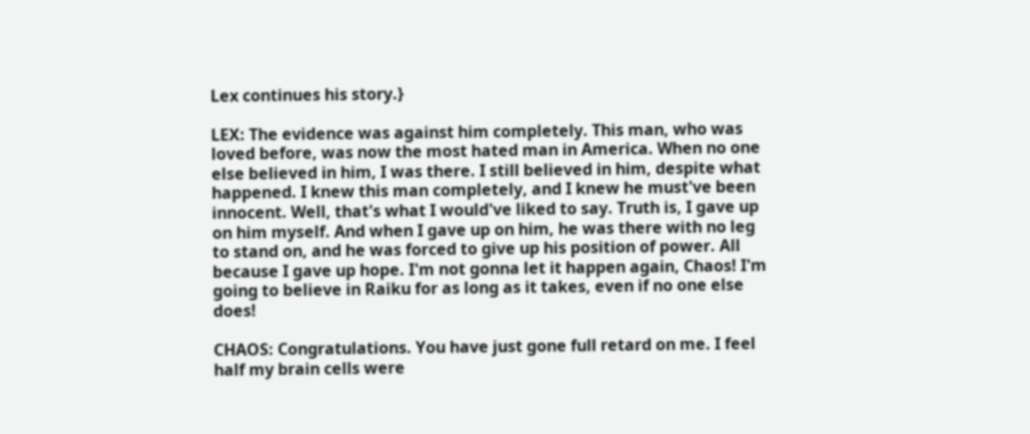Lex continues his story.}

LEX: The evidence was against him completely. This man, who was loved before, was now the most hated man in America. When no one else believed in him, I was there. I still believed in him, despite what happened. I knew this man completely, and I knew he must've been innocent. Well, that's what I would've liked to say. Truth is, I gave up on him myself. And when I gave up on him, he was there with no leg to stand on, and he was forced to give up his position of power. All because I gave up hope. I'm not gonna let it happen again, Chaos! I'm going to believe in Raiku for as long as it takes, even if no one else does!

CHAOS: Congratulations. You have just gone full retard on me. I feel half my brain cells were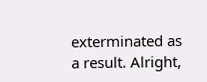exterminated as a result. Alright,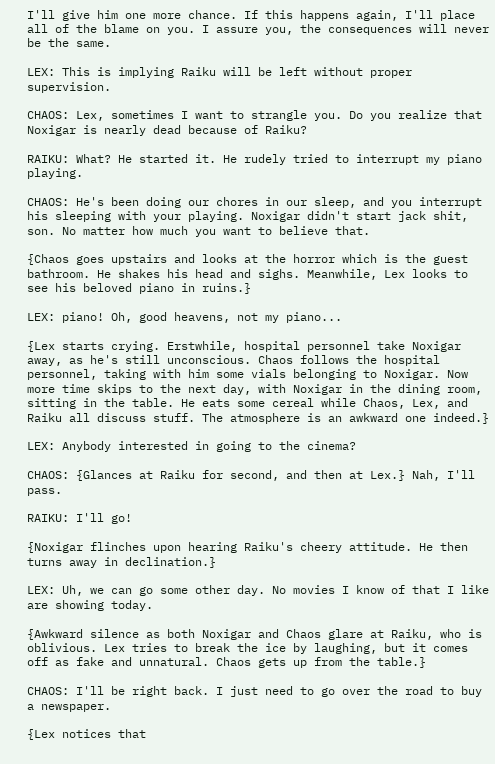I'll give him one more chance. If this happens again, I'll place all of the blame on you. I assure you, the consequences will never be the same.

LEX: This is implying Raiku will be left without proper supervision.

CHAOS: Lex, sometimes I want to strangle you. Do you realize that Noxigar is nearly dead because of Raiku?

RAIKU: What? He started it. He rudely tried to interrupt my piano playing.

CHAOS: He's been doing our chores in our sleep, and you interrupt his sleeping with your playing. Noxigar didn't start jack shit, son. No matter how much you want to believe that.

{Chaos goes upstairs and looks at the horror which is the guest bathroom. He shakes his head and sighs. Meanwhile, Lex looks to see his beloved piano in ruins.}

LEX: piano! Oh, good heavens, not my piano...

{Lex starts crying. Erstwhile, hospital personnel take Noxigar away, as he's still unconscious. Chaos follows the hospital personnel, taking with him some vials belonging to Noxigar. Now more time skips to the next day, with Noxigar in the dining room, sitting in the table. He eats some cereal while Chaos, Lex, and Raiku all discuss stuff. The atmosphere is an awkward one indeed.}

LEX: Anybody interested in going to the cinema?

CHAOS: {Glances at Raiku for second, and then at Lex.} Nah, I'll pass.

RAIKU: I'll go!

{Noxigar flinches upon hearing Raiku's cheery attitude. He then turns away in declination.}

LEX: Uh, we can go some other day. No movies I know of that I like are showing today.

{Awkward silence as both Noxigar and Chaos glare at Raiku, who is oblivious. Lex tries to break the ice by laughing, but it comes off as fake and unnatural. Chaos gets up from the table.}

CHAOS: I'll be right back. I just need to go over the road to buy a newspaper.

{Lex notices that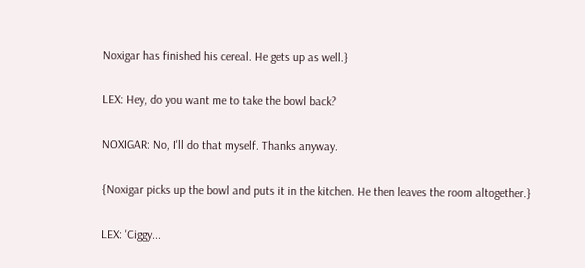Noxigar has finished his cereal. He gets up as well.}

LEX: Hey, do you want me to take the bowl back?

NOXIGAR: No, I'll do that myself. Thanks anyway.

{Noxigar picks up the bowl and puts it in the kitchen. He then leaves the room altogether.}

LEX: 'Ciggy...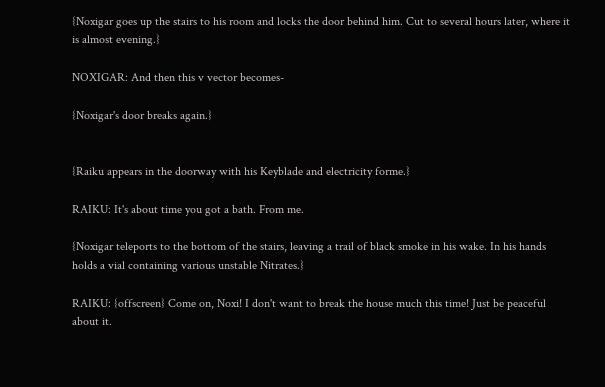{Noxigar goes up the stairs to his room and locks the door behind him. Cut to several hours later, where it is almost evening.}

NOXIGAR: And then this v vector becomes-

{Noxigar's door breaks again.}


{Raiku appears in the doorway with his Keyblade and electricity forme.}

RAIKU: It's about time you got a bath. From me.

{Noxigar teleports to the bottom of the stairs, leaving a trail of black smoke in his wake. In his hands holds a vial containing various unstable Nitrates.}

RAIKU: {offscreen} Come on, Noxi! I don't want to break the house much this time! Just be peaceful about it.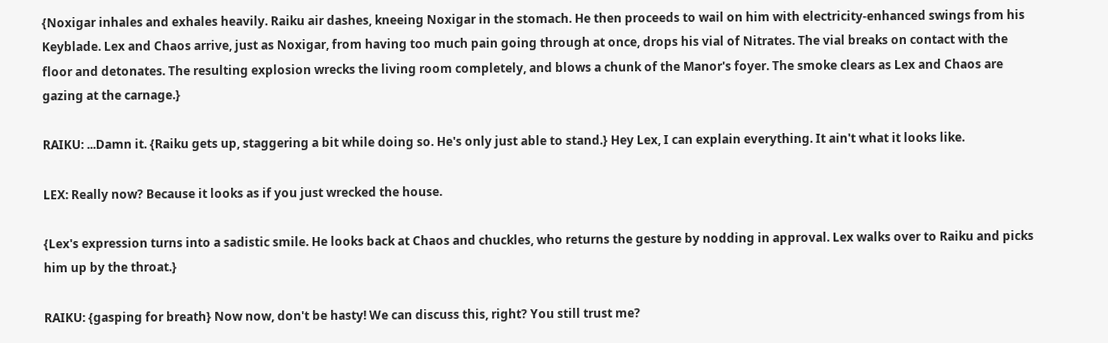{Noxigar inhales and exhales heavily. Raiku air dashes, kneeing Noxigar in the stomach. He then proceeds to wail on him with electricity-enhanced swings from his Keyblade. Lex and Chaos arrive, just as Noxigar, from having too much pain going through at once, drops his vial of Nitrates. The vial breaks on contact with the floor and detonates. The resulting explosion wrecks the living room completely, and blows a chunk of the Manor's foyer. The smoke clears as Lex and Chaos are gazing at the carnage.}

RAIKU: ...Damn it. {Raiku gets up, staggering a bit while doing so. He's only just able to stand.} Hey Lex, I can explain everything. It ain't what it looks like.

LEX: Really now? Because it looks as if you just wrecked the house.

{Lex's expression turns into a sadistic smile. He looks back at Chaos and chuckles, who returns the gesture by nodding in approval. Lex walks over to Raiku and picks him up by the throat.}

RAIKU: {gasping for breath} Now now, don't be hasty! We can discuss this, right? You still trust me?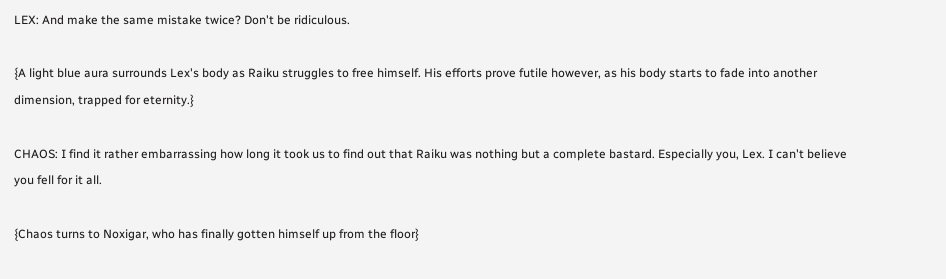LEX: And make the same mistake twice? Don't be ridiculous.

{A light blue aura surrounds Lex's body as Raiku struggles to free himself. His efforts prove futile however, as his body starts to fade into another dimension, trapped for eternity.}

CHAOS: I find it rather embarrassing how long it took us to find out that Raiku was nothing but a complete bastard. Especially you, Lex. I can't believe you fell for it all.

{Chaos turns to Noxigar, who has finally gotten himself up from the floor}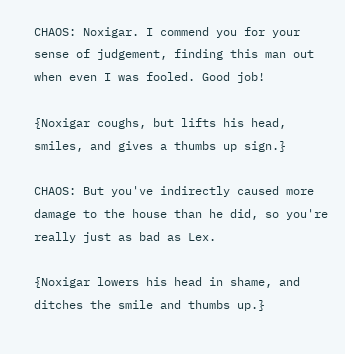CHAOS: Noxigar. I commend you for your sense of judgement, finding this man out when even I was fooled. Good job!

{Noxigar coughs, but lifts his head, smiles, and gives a thumbs up sign.}

CHAOS: But you've indirectly caused more damage to the house than he did, so you're really just as bad as Lex.

{Noxigar lowers his head in shame, and ditches the smile and thumbs up.}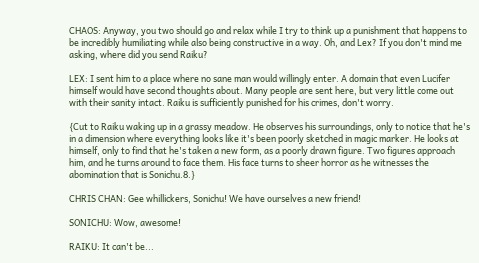CHAOS: Anyway, you two should go and relax while I try to think up a punishment that happens to be incredibly humiliating while also being constructive in a way. Oh, and Lex? If you don't mind me asking, where did you send Raiku?

LEX: I sent him to a place where no sane man would willingly enter. A domain that even Lucifer himself would have second thoughts about. Many people are sent here, but very little come out with their sanity intact. Raiku is sufficiently punished for his crimes, don't worry.

{Cut to Raiku waking up in a grassy meadow. He observes his surroundings, only to notice that he's in a dimension where everything looks like it's been poorly sketched in magic marker. He looks at himself, only to find that he's taken a new form, as a poorly drawn figure. Two figures approach him, and he turns around to face them. His face turns to sheer horror as he witnesses the abomination that is Sonichu.8.}

CHRIS CHAN: Gee whillickers, Sonichu! We have ourselves a new friend!

SONICHU: Wow, awesome!

RAIKU: It can't be...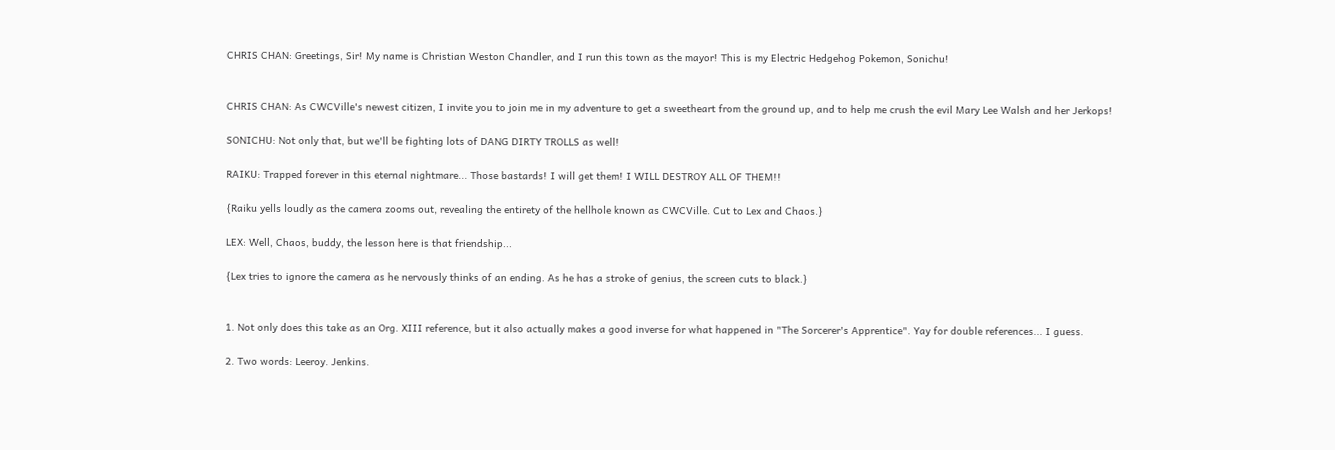CHRIS CHAN: Greetings, Sir! My name is Christian Weston Chandler, and I run this town as the mayor! This is my Electric Hedgehog Pokemon, Sonichu!


CHRIS CHAN: As CWCVille's newest citizen, I invite you to join me in my adventure to get a sweetheart from the ground up, and to help me crush the evil Mary Lee Walsh and her Jerkops!

SONICHU: Not only that, but we'll be fighting lots of DANG DIRTY TROLLS as well!

RAIKU: Trapped forever in this eternal nightmare... Those bastards! I will get them! I WILL DESTROY ALL OF THEM!!

{Raiku yells loudly as the camera zooms out, revealing the entirety of the hellhole known as CWCVille. Cut to Lex and Chaos.}

LEX: Well, Chaos, buddy, the lesson here is that friendship...

{Lex tries to ignore the camera as he nervously thinks of an ending. As he has a stroke of genius, the screen cuts to black.}


1. Not only does this take as an Org. XIII reference, but it also actually makes a good inverse for what happened in "The Sorcerer's Apprentice". Yay for double references... I guess.

2. Two words: Leeroy. Jenkins.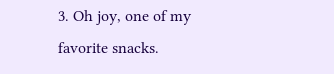3. Oh joy, one of my favorite snacks.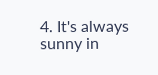4. It's always sunny in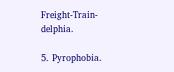Freight-Train-delphia.

5. Pyrophobia.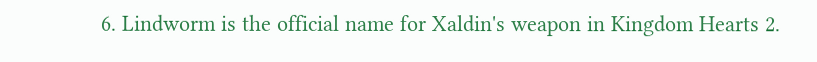6. Lindworm is the official name for Xaldin's weapon in Kingdom Hearts 2.